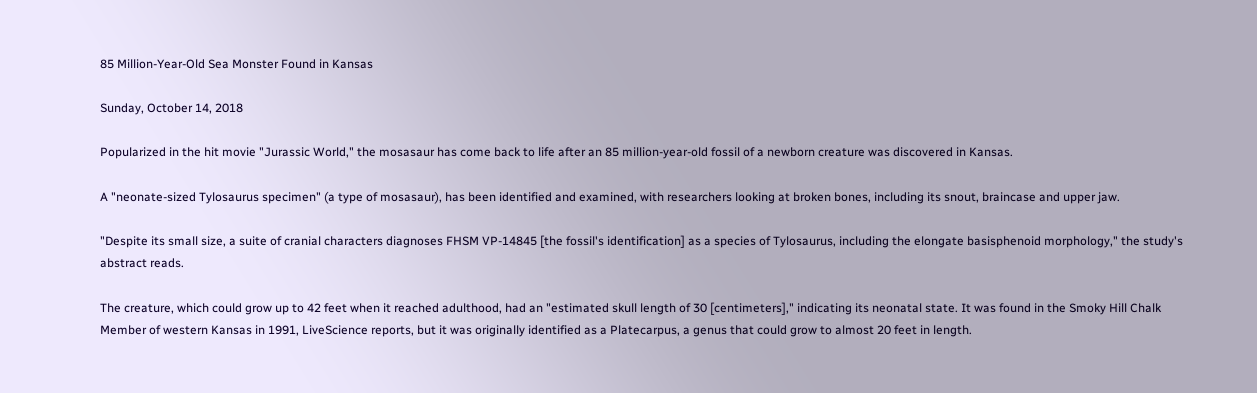85 Million-Year-Old Sea Monster Found in Kansas

Sunday, October 14, 2018

Popularized in the hit movie "Jurassic World," the mosasaur has come back to life after an 85 million-year-old fossil of a newborn creature was discovered in Kansas.

A "neonate-sized Tylosaurus specimen" (a type of mosasaur), has been identified and examined, with researchers looking at broken bones, including its snout, braincase and upper jaw.

"Despite its small size, a suite of cranial characters diagnoses FHSM VP-14845 [the fossil's identification] as a species of Tylosaurus, including the elongate basisphenoid morphology," the study's abstract reads.

The creature, which could grow up to 42 feet when it reached adulthood, had an "estimated skull length of 30 [centimeters]," indicating its neonatal state. It was found in the Smoky Hill Chalk Member of western Kansas in 1991, LiveScience reports, but it was originally identified as a Platecarpus, a genus that could grow to almost 20 feet in length.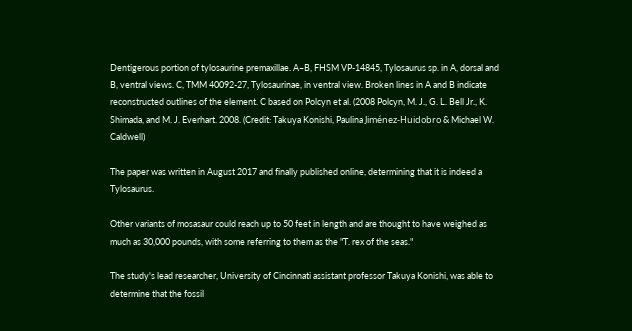Dentigerous portion of tylosaurine premaxillae. A–B, FHSM VP-14845, Tylosaurus sp. in A, dorsal and B, ventral views. C, TMM 40092-27, Tylosaurinae, in ventral view. Broken lines in A and B indicate reconstructed outlines of the element. C based on Polcyn et al. (2008 Polcyn, M. J., G. L. Bell Jr., K. Shimada, and M. J. Everhart. 2008. (Credit: Takuya Konishi, Paulina Jiménez-Huidobro & Michael W. Caldwell)

The paper was written in August 2017 and finally published online, determining that it is indeed a Tylosaurus.

Other variants of mosasaur could reach up to 50 feet in length and are thought to have weighed as much as 30,000 pounds, with some referring to them as the "T. rex of the seas."

The study's lead researcher, University of Cincinnati assistant professor Takuya Konishi, was able to determine that the fossil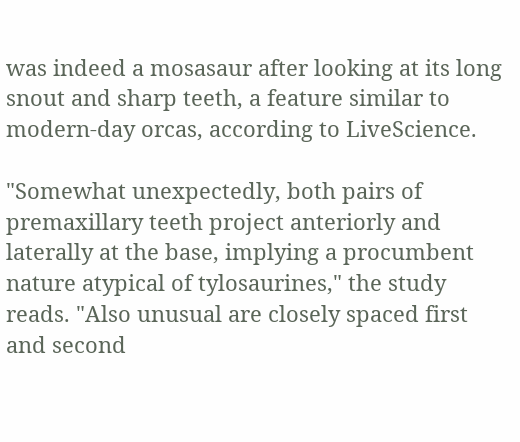was indeed a mosasaur after looking at its long snout and sharp teeth, a feature similar to modern-day orcas, according to LiveScience.

"Somewhat unexpectedly, both pairs of premaxillary teeth project anteriorly and laterally at the base, implying a procumbent nature atypical of tylosaurines," the study reads. "Also unusual are closely spaced first and second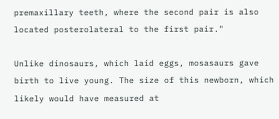premaxillary teeth, where the second pair is also located posterolateral to the first pair."

Unlike dinosaurs, which laid eggs, mosasaurs gave birth to live young. The size of this newborn, which likely would have measured at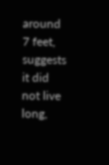around 7 feet, suggests it did not live long,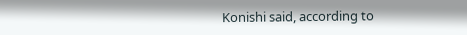Konishi said, according to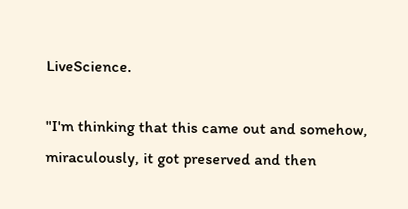LiveScience.

"I'm thinking that this came out and somehow, miraculously, it got preserved and then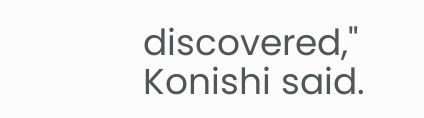discovered," Konishi said.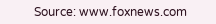Source: www.foxnews.com